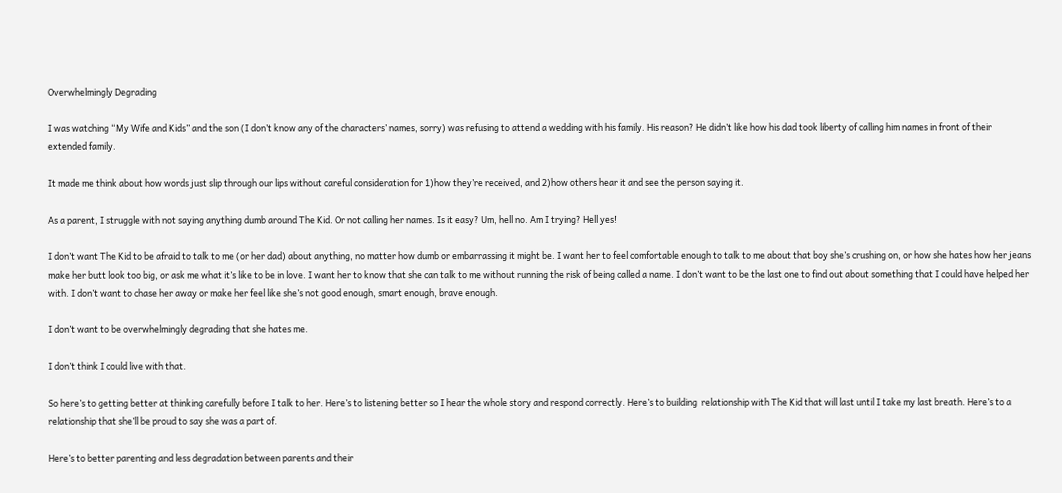Overwhelmingly Degrading

I was watching “My Wife and Kids” and the son (I don’t know any of the characters’ names, sorry) was refusing to attend a wedding with his family. His reason? He didn’t like how his dad took liberty of calling him names in front of their extended family.

It made me think about how words just slip through our lips without careful consideration for 1)how they’re received, and 2)how others hear it and see the person saying it.

As a parent, I struggle with not saying anything dumb around The Kid. Or not calling her names. Is it easy? Um, hell no. Am I trying? Hell yes!

I don’t want The Kid to be afraid to talk to me (or her dad) about anything, no matter how dumb or embarrassing it might be. I want her to feel comfortable enough to talk to me about that boy she’s crushing on, or how she hates how her jeans make her butt look too big, or ask me what it’s like to be in love. I want her to know that she can talk to me without running the risk of being called a name. I don’t want to be the last one to find out about something that I could have helped her with. I don’t want to chase her away or make her feel like she’s not good enough, smart enough, brave enough.

I don’t want to be overwhelmingly degrading that she hates me.

I don’t think I could live with that.

So here’s to getting better at thinking carefully before I talk to her. Here’s to listening better so I hear the whole story and respond correctly. Here’s to building  relationship with The Kid that will last until I take my last breath. Here’s to a relationship that she’ll be proud to say she was a part of.

Here’s to better parenting and less degradation between parents and their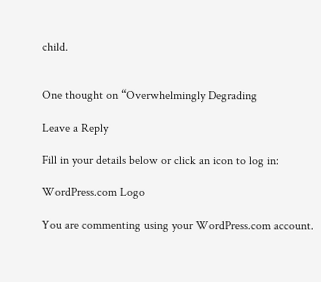child.


One thought on “Overwhelmingly Degrading

Leave a Reply

Fill in your details below or click an icon to log in:

WordPress.com Logo

You are commenting using your WordPress.com account.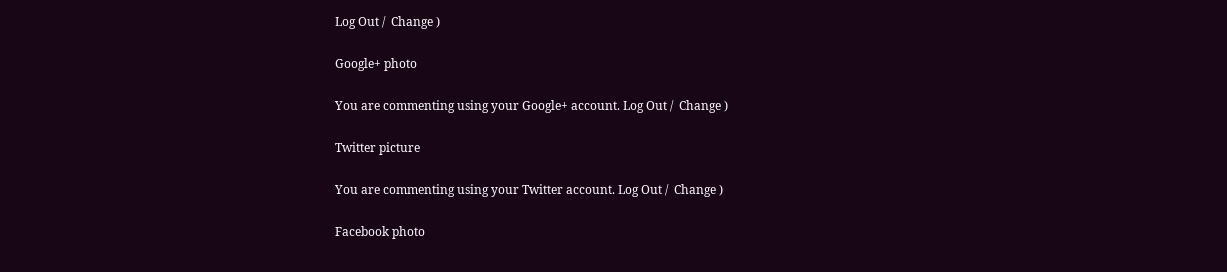Log Out /  Change )

Google+ photo

You are commenting using your Google+ account. Log Out /  Change )

Twitter picture

You are commenting using your Twitter account. Log Out /  Change )

Facebook photo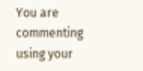You are commenting using your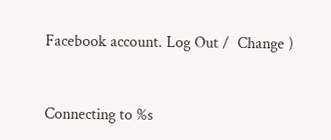Facebook account. Log Out /  Change )


Connecting to %s